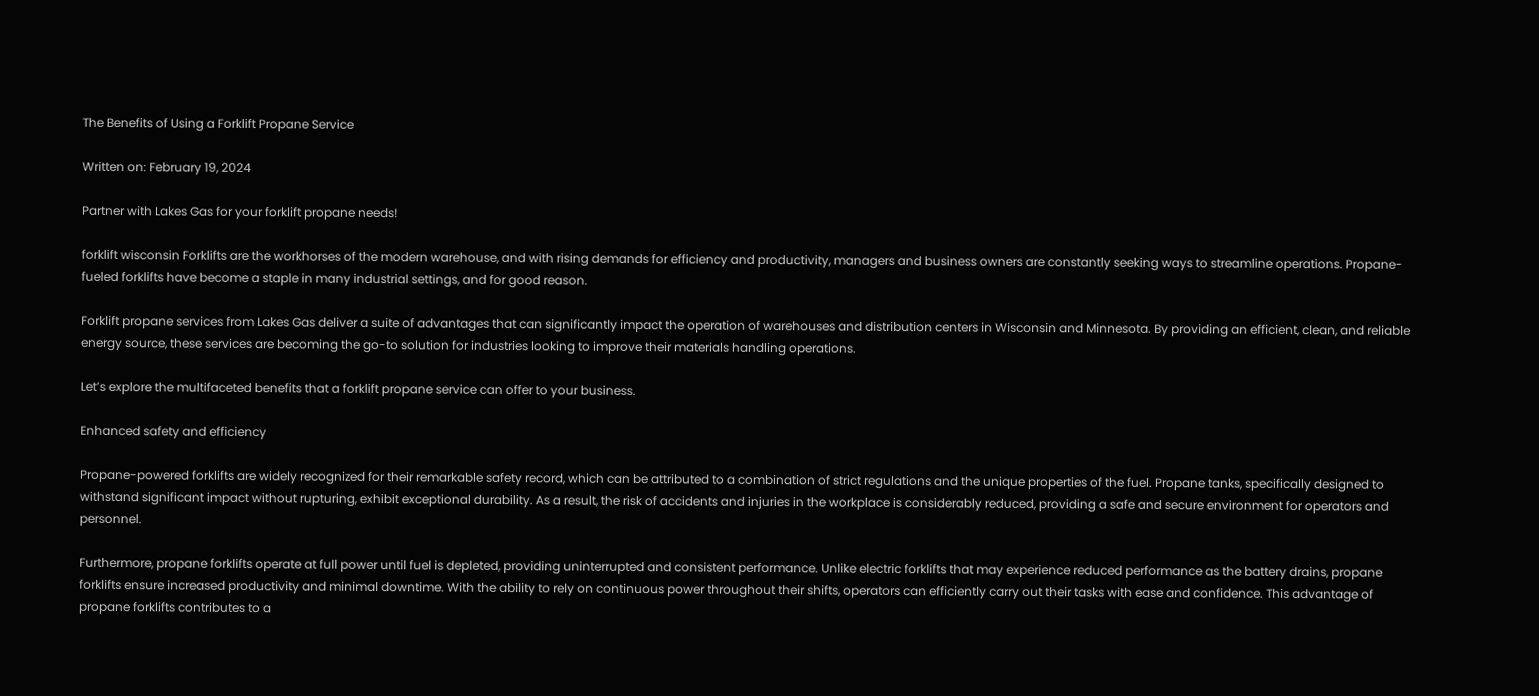The Benefits of Using a Forklift Propane Service

Written on: February 19, 2024

Partner with Lakes Gas for your forklift propane needs!

forklift wisconsin Forklifts are the workhorses of the modern warehouse, and with rising demands for efficiency and productivity, managers and business owners are constantly seeking ways to streamline operations. Propane-fueled forklifts have become a staple in many industrial settings, and for good reason.

Forklift propane services from Lakes Gas deliver a suite of advantages that can significantly impact the operation of warehouses and distribution centers in Wisconsin and Minnesota. By providing an efficient, clean, and reliable energy source, these services are becoming the go-to solution for industries looking to improve their materials handling operations.

Let’s explore the multifaceted benefits that a forklift propane service can offer to your business.

Enhanced safety and efficiency

Propane-powered forklifts are widely recognized for their remarkable safety record, which can be attributed to a combination of strict regulations and the unique properties of the fuel. Propane tanks, specifically designed to withstand significant impact without rupturing, exhibit exceptional durability. As a result, the risk of accidents and injuries in the workplace is considerably reduced, providing a safe and secure environment for operators and personnel.

Furthermore, propane forklifts operate at full power until fuel is depleted, providing uninterrupted and consistent performance. Unlike electric forklifts that may experience reduced performance as the battery drains, propane forklifts ensure increased productivity and minimal downtime. With the ability to rely on continuous power throughout their shifts, operators can efficiently carry out their tasks with ease and confidence. This advantage of propane forklifts contributes to a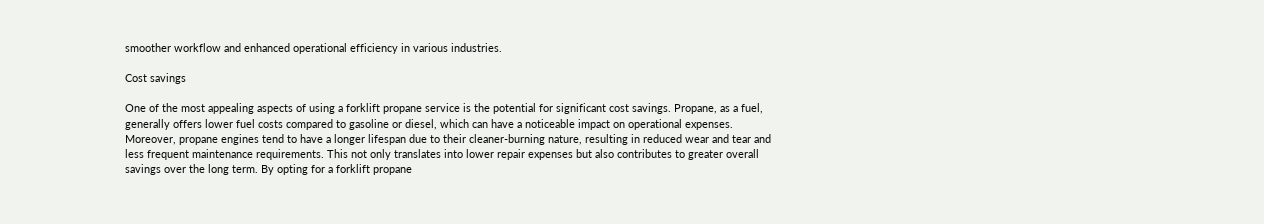smoother workflow and enhanced operational efficiency in various industries.

Cost savings

One of the most appealing aspects of using a forklift propane service is the potential for significant cost savings. Propane, as a fuel, generally offers lower fuel costs compared to gasoline or diesel, which can have a noticeable impact on operational expenses. Moreover, propane engines tend to have a longer lifespan due to their cleaner-burning nature, resulting in reduced wear and tear and less frequent maintenance requirements. This not only translates into lower repair expenses but also contributes to greater overall savings over the long term. By opting for a forklift propane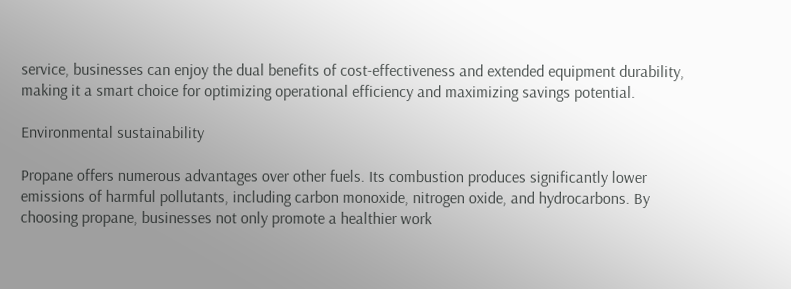service, businesses can enjoy the dual benefits of cost-effectiveness and extended equipment durability, making it a smart choice for optimizing operational efficiency and maximizing savings potential.

Environmental sustainability

Propane offers numerous advantages over other fuels. Its combustion produces significantly lower emissions of harmful pollutants, including carbon monoxide, nitrogen oxide, and hydrocarbons. By choosing propane, businesses not only promote a healthier work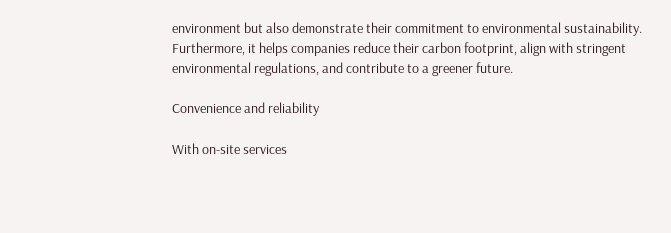environment but also demonstrate their commitment to environmental sustainability. Furthermore, it helps companies reduce their carbon footprint, align with stringent environmental regulations, and contribute to a greener future.

Convenience and reliability

With on-site services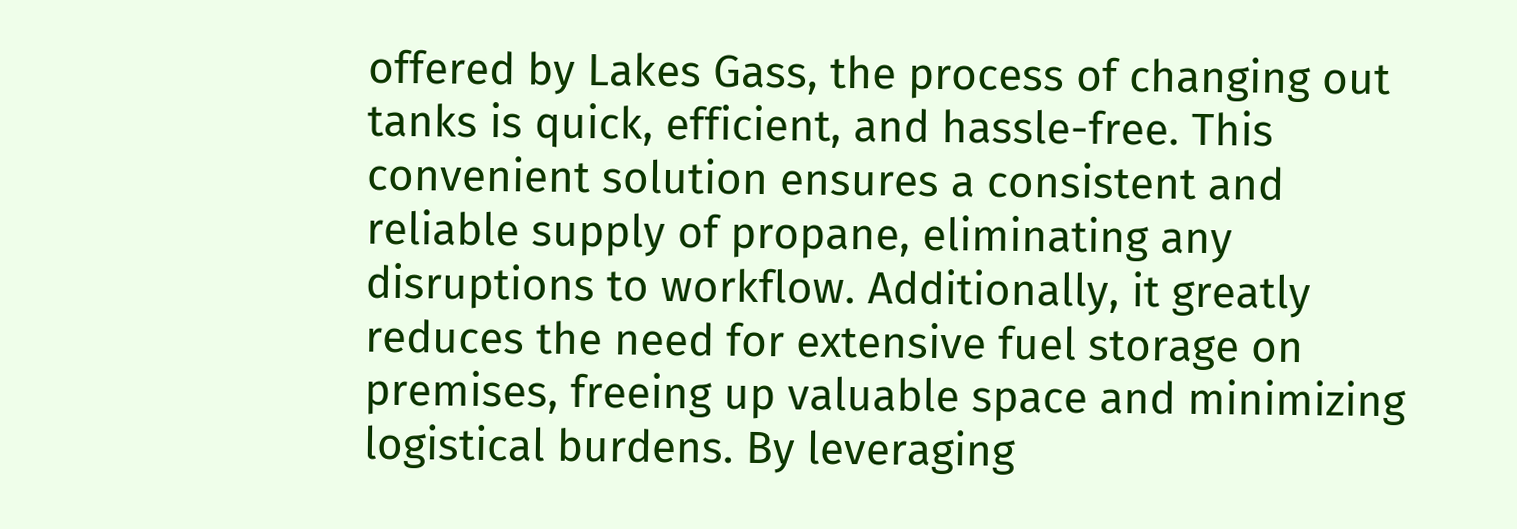offered by Lakes Gass, the process of changing out tanks is quick, efficient, and hassle-free. This convenient solution ensures a consistent and reliable supply of propane, eliminating any disruptions to workflow. Additionally, it greatly reduces the need for extensive fuel storage on premises, freeing up valuable space and minimizing logistical burdens. By leveraging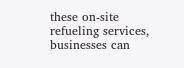these on-site refueling services, businesses can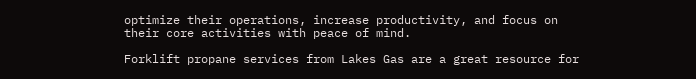optimize their operations, increase productivity, and focus on their core activities with peace of mind.

Forklift propane services from Lakes Gas are a great resource for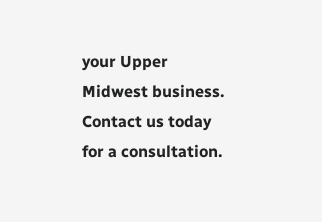your Upper Midwest business. Contact us today for a consultation.